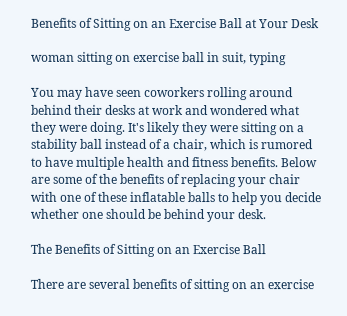Benefits of Sitting on an Exercise Ball at Your Desk

woman sitting on exercise ball in suit, typing

You may have seen coworkers rolling around behind their desks at work and wondered what they were doing. It's likely they were sitting on a stability ball instead of a chair, which is rumored to have multiple health and fitness benefits. Below are some of the benefits of replacing your chair with one of these inflatable balls to help you decide whether one should be behind your desk.

The Benefits of Sitting on an Exercise Ball

There are several benefits of sitting on an exercise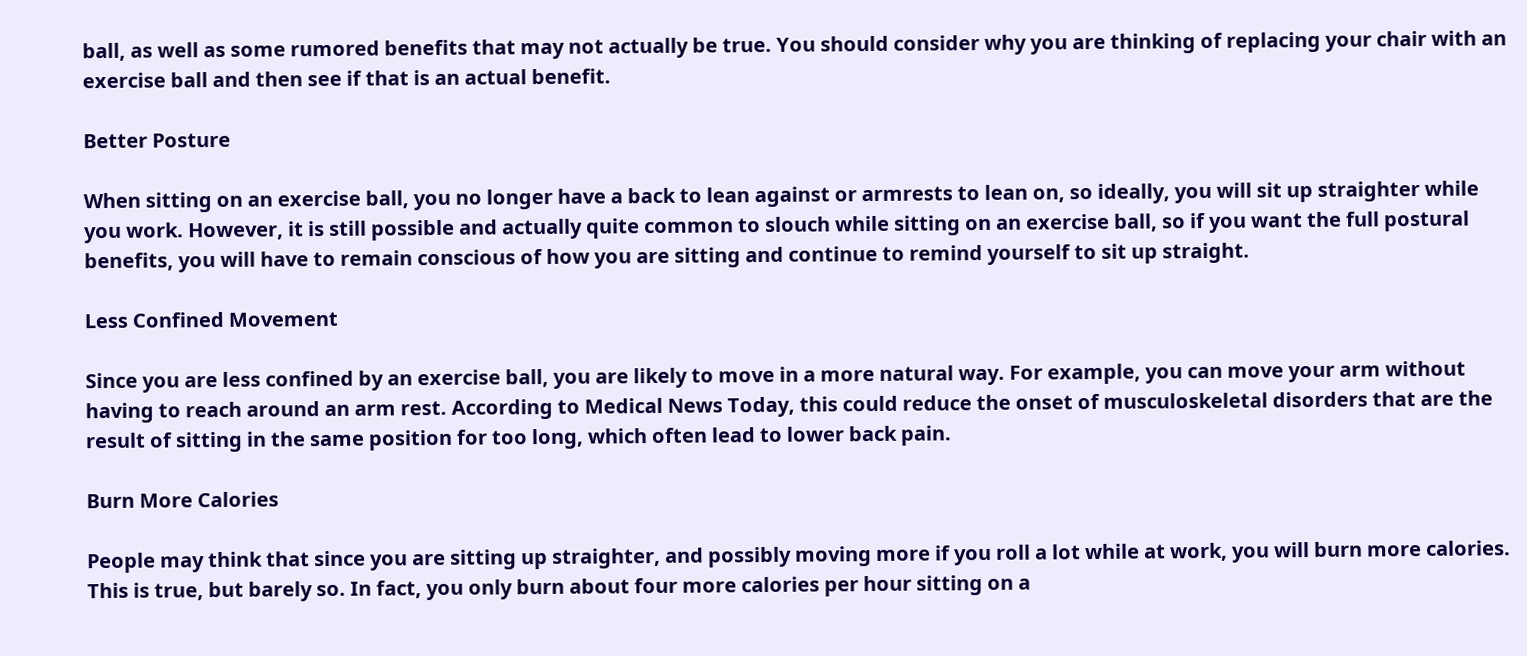ball, as well as some rumored benefits that may not actually be true. You should consider why you are thinking of replacing your chair with an exercise ball and then see if that is an actual benefit.

Better Posture

When sitting on an exercise ball, you no longer have a back to lean against or armrests to lean on, so ideally, you will sit up straighter while you work. However, it is still possible and actually quite common to slouch while sitting on an exercise ball, so if you want the full postural benefits, you will have to remain conscious of how you are sitting and continue to remind yourself to sit up straight.

Less Confined Movement

Since you are less confined by an exercise ball, you are likely to move in a more natural way. For example, you can move your arm without having to reach around an arm rest. According to Medical News Today, this could reduce the onset of musculoskeletal disorders that are the result of sitting in the same position for too long, which often lead to lower back pain.

Burn More Calories

People may think that since you are sitting up straighter, and possibly moving more if you roll a lot while at work, you will burn more calories. This is true, but barely so. In fact, you only burn about four more calories per hour sitting on a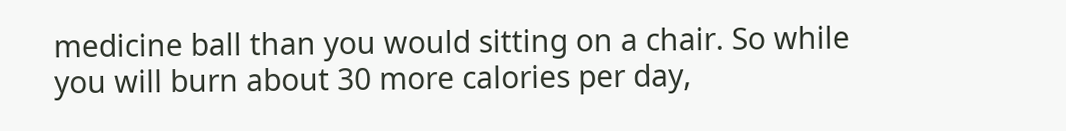medicine ball than you would sitting on a chair. So while you will burn about 30 more calories per day,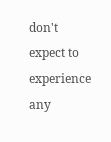don't expect to experience any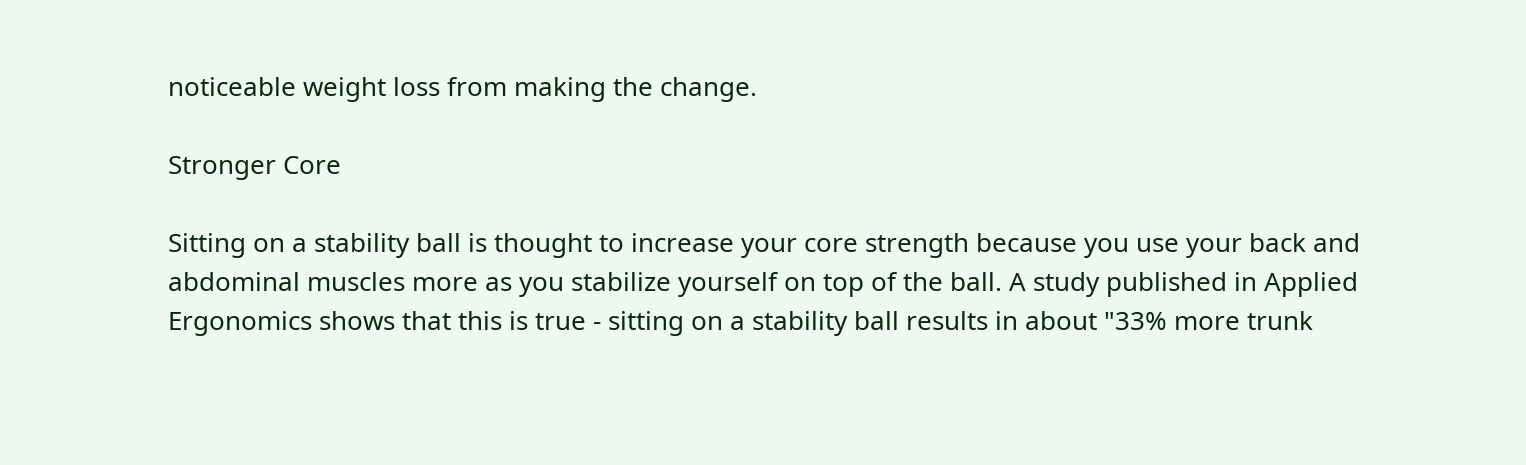noticeable weight loss from making the change.

Stronger Core

Sitting on a stability ball is thought to increase your core strength because you use your back and abdominal muscles more as you stabilize yourself on top of the ball. A study published in Applied Ergonomics shows that this is true - sitting on a stability ball results in about "33% more trunk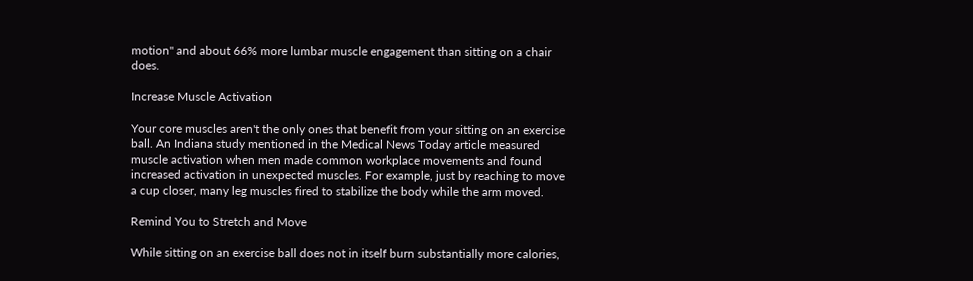motion" and about 66% more lumbar muscle engagement than sitting on a chair does.

Increase Muscle Activation

Your core muscles aren't the only ones that benefit from your sitting on an exercise ball. An Indiana study mentioned in the Medical News Today article measured muscle activation when men made common workplace movements and found increased activation in unexpected muscles. For example, just by reaching to move a cup closer, many leg muscles fired to stabilize the body while the arm moved.

Remind You to Stretch and Move

While sitting on an exercise ball does not in itself burn substantially more calories,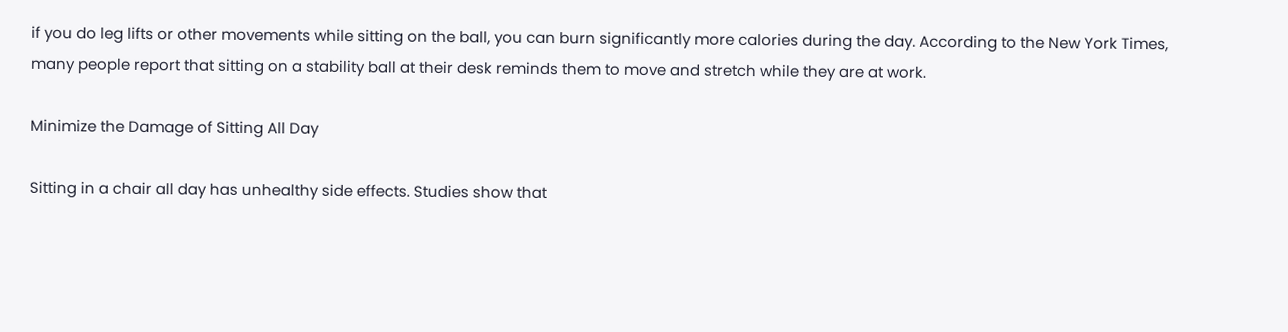if you do leg lifts or other movements while sitting on the ball, you can burn significantly more calories during the day. According to the New York Times, many people report that sitting on a stability ball at their desk reminds them to move and stretch while they are at work.

Minimize the Damage of Sitting All Day

Sitting in a chair all day has unhealthy side effects. Studies show that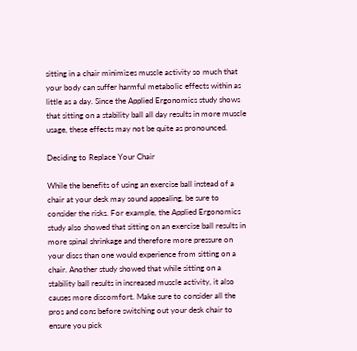sitting in a chair minimizes muscle activity so much that your body can suffer harmful metabolic effects within as little as a day. Since the Applied Ergonomics study shows that sitting on a stability ball all day results in more muscle usage, these effects may not be quite as pronounced.

Deciding to Replace Your Chair

While the benefits of using an exercise ball instead of a chair at your desk may sound appealing, be sure to consider the risks. For example, the Applied Ergonomics study also showed that sitting on an exercise ball results in more spinal shrinkage and therefore more pressure on your discs than one would experience from sitting on a chair. Another study showed that while sitting on a stability ball results in increased muscle activity, it also causes more discomfort. Make sure to consider all the pros and cons before switching out your desk chair to ensure you pick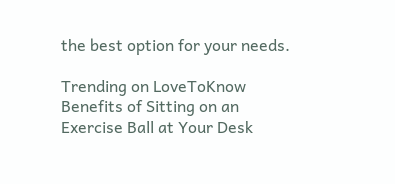the best option for your needs.

Trending on LoveToKnow
Benefits of Sitting on an Exercise Ball at Your Desk